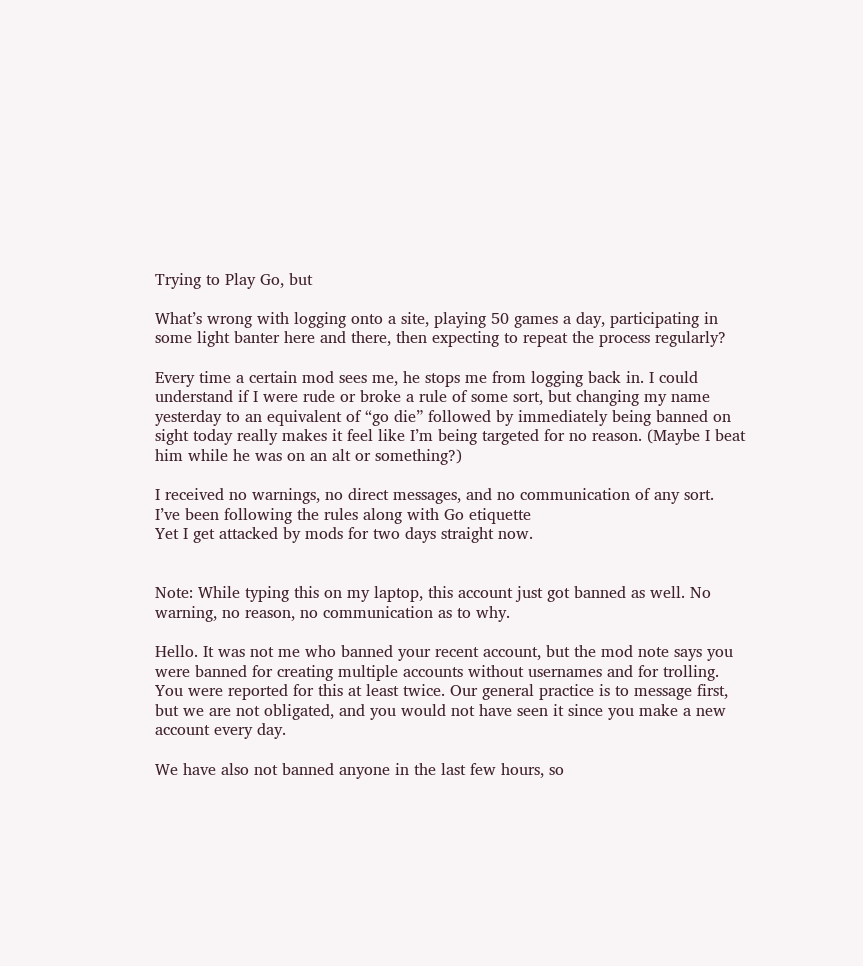Trying to Play Go, but

What’s wrong with logging onto a site, playing 50 games a day, participating in some light banter here and there, then expecting to repeat the process regularly?

Every time a certain mod sees me, he stops me from logging back in. I could understand if I were rude or broke a rule of some sort, but changing my name yesterday to an equivalent of “go die” followed by immediately being banned on sight today really makes it feel like I’m being targeted for no reason. (Maybe I beat him while he was on an alt or something?)

I received no warnings, no direct messages, and no communication of any sort.
I’ve been following the rules along with Go etiquette
Yet I get attacked by mods for two days straight now.


Note: While typing this on my laptop, this account just got banned as well. No warning, no reason, no communication as to why.

Hello. It was not me who banned your recent account, but the mod note says you were banned for creating multiple accounts without usernames and for trolling. You were reported for this at least twice. Our general practice is to message first, but we are not obligated, and you would not have seen it since you make a new account every day.

We have also not banned anyone in the last few hours, so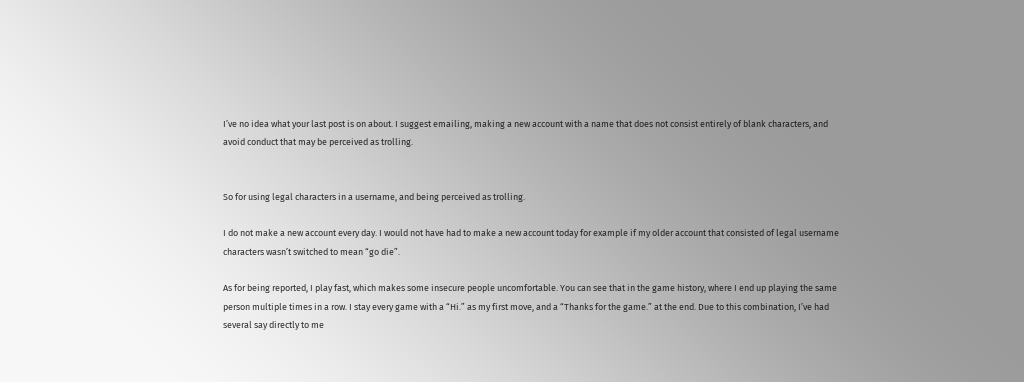I’ve no idea what your last post is on about. I suggest emailing, making a new account with a name that does not consist entirely of blank characters, and avoid conduct that may be perceived as trolling.


So for using legal characters in a username, and being perceived as trolling.

I do not make a new account every day. I would not have had to make a new account today for example if my older account that consisted of legal username characters wasn’t switched to mean “go die”.

As for being reported, I play fast, which makes some insecure people uncomfortable. You can see that in the game history, where I end up playing the same person multiple times in a row. I stay every game with a “Hi.” as my first move, and a “Thanks for the game.” at the end. Due to this combination, I’ve had several say directly to me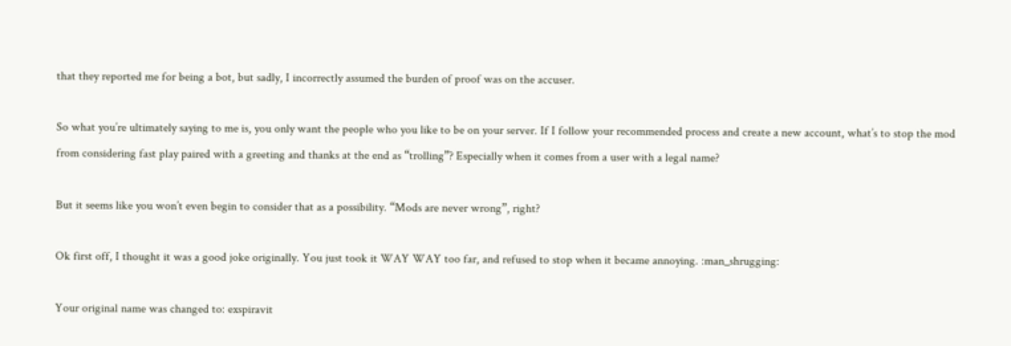that they reported me for being a bot, but sadly, I incorrectly assumed the burden of proof was on the accuser.

So what you’re ultimately saying to me is, you only want the people who you like to be on your server. If I follow your recommended process and create a new account, what’s to stop the mod from considering fast play paired with a greeting and thanks at the end as “trolling”? Especially when it comes from a user with a legal name?

But it seems like you won’t even begin to consider that as a possibility. “Mods are never wrong”, right?

Ok first off, I thought it was a good joke originally. You just took it WAY WAY too far, and refused to stop when it became annoying. :man_shrugging:

Your original name was changed to: exspiravit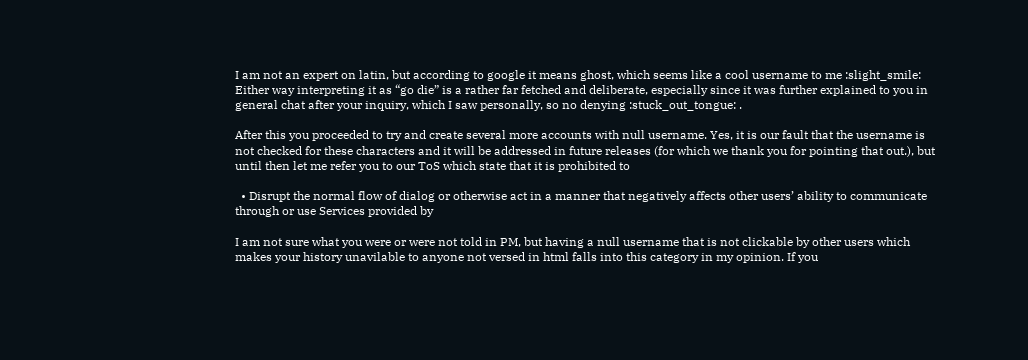I am not an expert on latin, but according to google it means ghost, which seems like a cool username to me :slight_smile: Either way interpreting it as “go die” is a rather far fetched and deliberate, especially since it was further explained to you in general chat after your inquiry, which I saw personally, so no denying :stuck_out_tongue: .

After this you proceeded to try and create several more accounts with null username. Yes, it is our fault that the username is not checked for these characters and it will be addressed in future releases (for which we thank you for pointing that out.), but until then let me refer you to our ToS which state that it is prohibited to

  • Disrupt the normal flow of dialog or otherwise act in a manner that negatively affects other users’ ability to communicate through or use Services provided by

I am not sure what you were or were not told in PM, but having a null username that is not clickable by other users which makes your history unavilable to anyone not versed in html falls into this category in my opinion. If you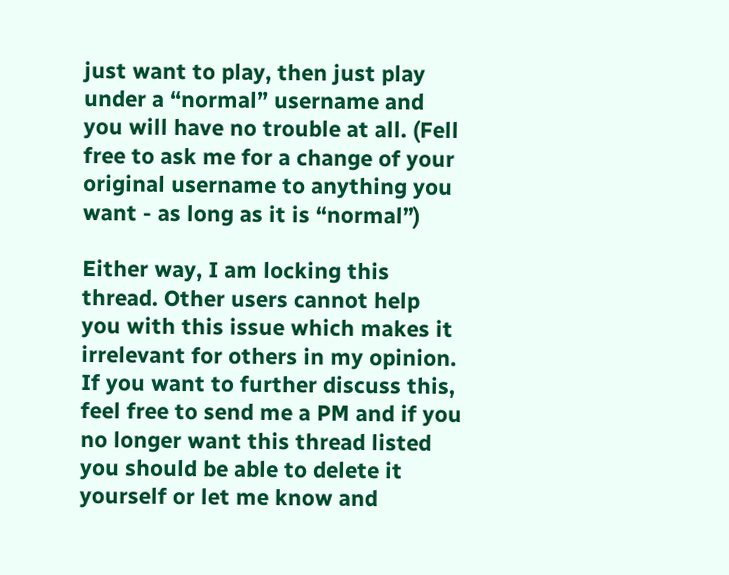just want to play, then just play under a “normal” username and you will have no trouble at all. (Fell free to ask me for a change of your original username to anything you want - as long as it is “normal”)

Either way, I am locking this thread. Other users cannot help you with this issue which makes it irrelevant for others in my opinion. If you want to further discuss this, feel free to send me a PM and if you no longer want this thread listed you should be able to delete it yourself or let me know and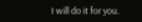I will do it for you.